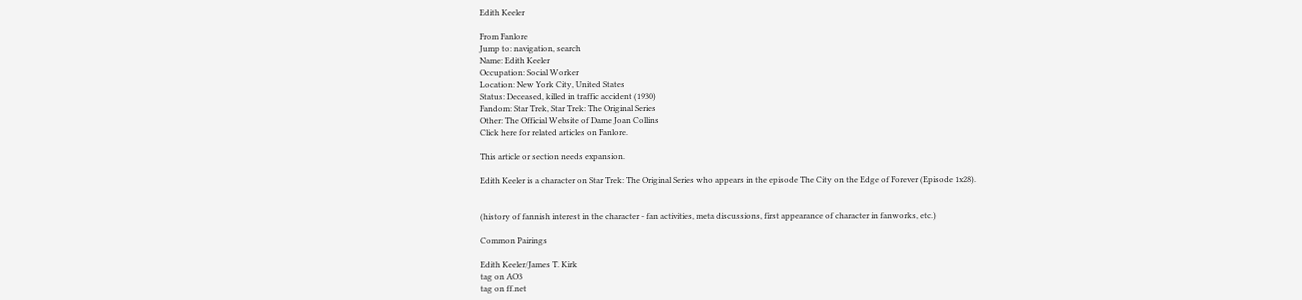Edith Keeler

From Fanlore
Jump to: navigation, search
Name: Edith Keeler
Occupation: Social Worker
Location: New York City, United States
Status: Deceased, killed in traffic accident (1930)
Fandom: Star Trek, Star Trek: The Original Series
Other: The Official Website of Dame Joan Collins
Click here for related articles on Fanlore.

This article or section needs expansion.

Edith Keeler is a character on Star Trek: The Original Series who appears in the episode The City on the Edge of Forever (Episode 1x28).


(history of fannish interest in the character - fan activities, meta discussions, first appearance of character in fanworks, etc.)

Common Pairings

Edith Keeler/James T. Kirk
tag on AO3
tag on ff.net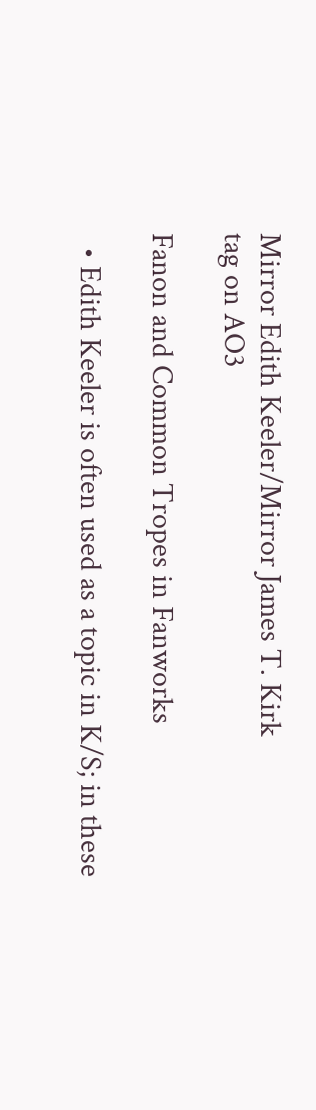Mirror Edith Keeler/Mirror James T. Kirk
tag on AO3

Fanon and Common Tropes in Fanworks

  • Edith Keeler is often used as a topic in K/S; in these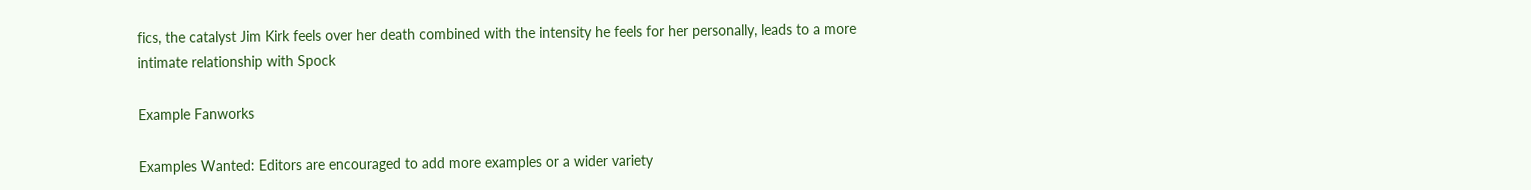fics, the catalyst Jim Kirk feels over her death combined with the intensity he feels for her personally, leads to a more intimate relationship with Spock

Example Fanworks

Examples Wanted: Editors are encouraged to add more examples or a wider variety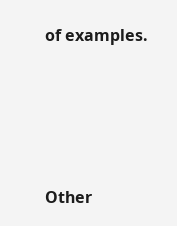of examples.




Other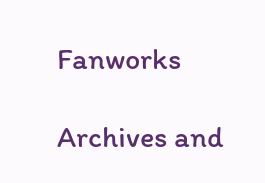Fanworks

Archives and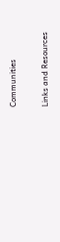Communities

Links and Resources